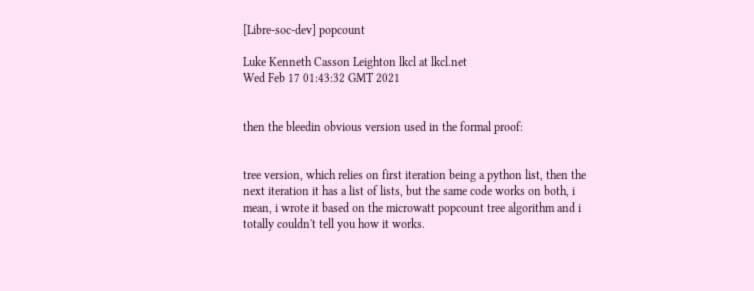[Libre-soc-dev] popcount

Luke Kenneth Casson Leighton lkcl at lkcl.net
Wed Feb 17 01:43:32 GMT 2021


then the bleedin obvious version used in the formal proof:


tree version, which relies on first iteration being a python list, then the
next iteration it has a list of lists, but the same code works on both, i
mean, i wrote it based on the microwatt popcount tree algorithm and i
totally couldn't tell you how it works.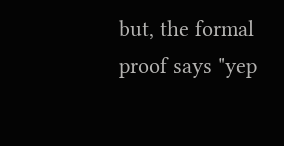but, the formal proof says "yep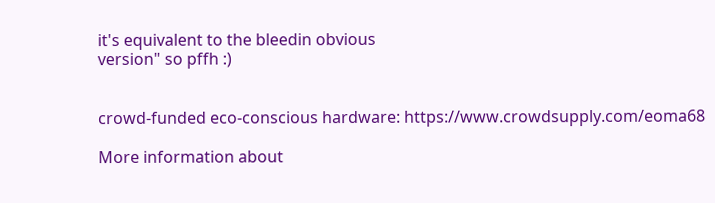it's equivalent to the bleedin obvious
version" so pffh :)


crowd-funded eco-conscious hardware: https://www.crowdsupply.com/eoma68

More information about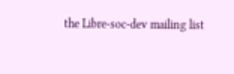the Libre-soc-dev mailing list